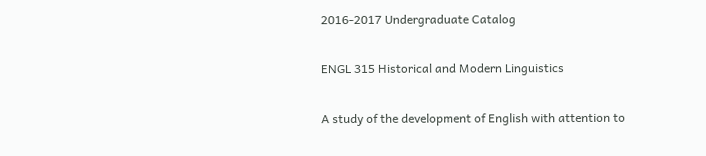2016-2017 Undergraduate Catalog

ENGL 315 Historical and Modern Linguistics

A study of the development of English with attention to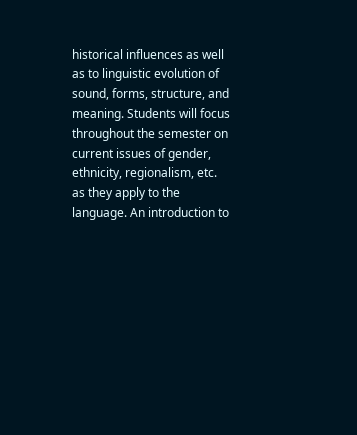historical influences as well as to linguistic evolution of sound, forms, structure, and meaning. Students will focus throughout the semester on current issues of gender, ethnicity, regionalism, etc. as they apply to the language. An introduction to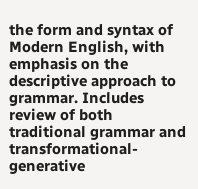the form and syntax of Modern English, with emphasis on the descriptive approach to grammar. Includes review of both traditional grammar and transformational-generative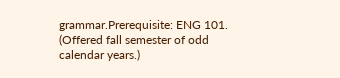grammar.Prerequisite: ENG 101. (Offered fall semester of odd calendar years.)